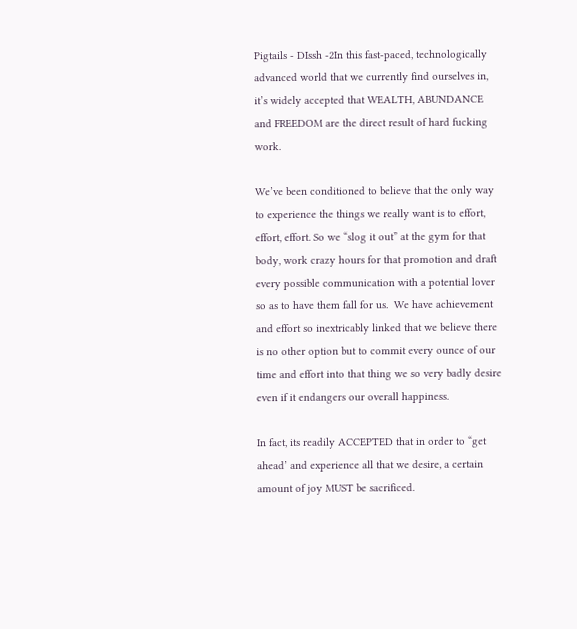Pigtails - DIssh -2In this fast-paced, technologically advanced world that we currently find ourselves in, it’s widely accepted that WEALTH, ABUNDANCE and FREEDOM are the direct result of hard fucking work.

We’ve been conditioned to believe that the only way to experience the things we really want is to effort, effort, effort. So we “slog it out” at the gym for that body, work crazy hours for that promotion and draft every possible communication with a potential lover so as to have them fall for us.  We have achievement and effort so inextricably linked that we believe there is no other option but to commit every ounce of our time and effort into that thing we so very badly desire even if it endangers our overall happiness.

In fact, its readily ACCEPTED that in order to “get ahead’ and experience all that we desire, a certain amount of joy MUST be sacrificed.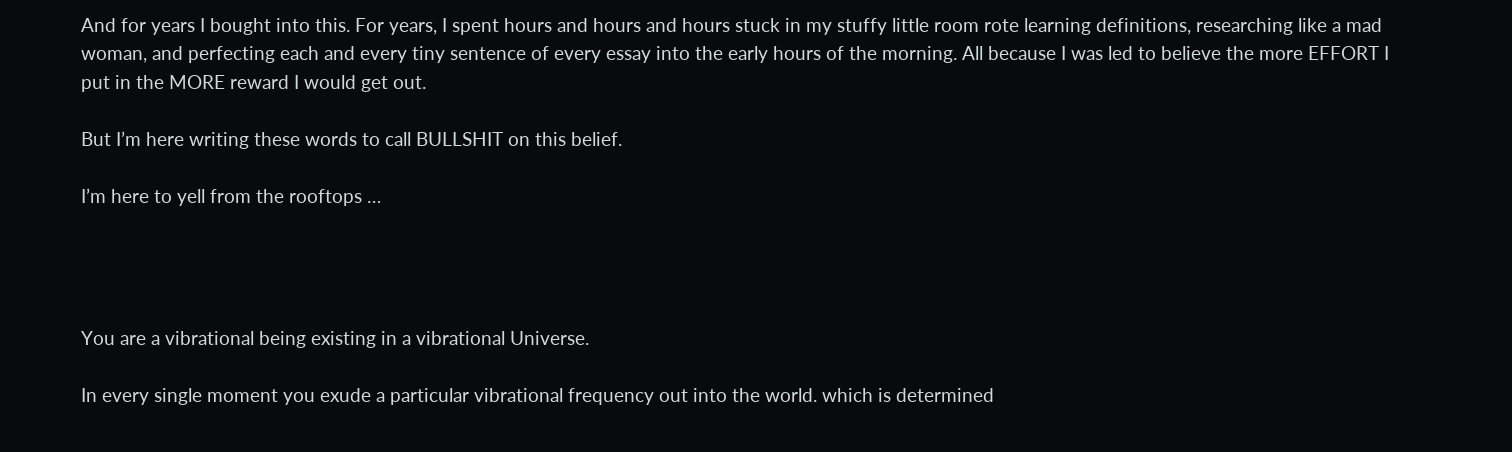And for years I bought into this. For years, I spent hours and hours and hours stuck in my stuffy little room rote learning definitions, researching like a mad woman, and perfecting each and every tiny sentence of every essay into the early hours of the morning. All because I was led to believe the more EFFORT I put in the MORE reward I would get out.

But I’m here writing these words to call BULLSHIT on this belief.

I’m here to yell from the rooftops …




You are a vibrational being existing in a vibrational Universe.

In every single moment you exude a particular vibrational frequency out into the world. which is determined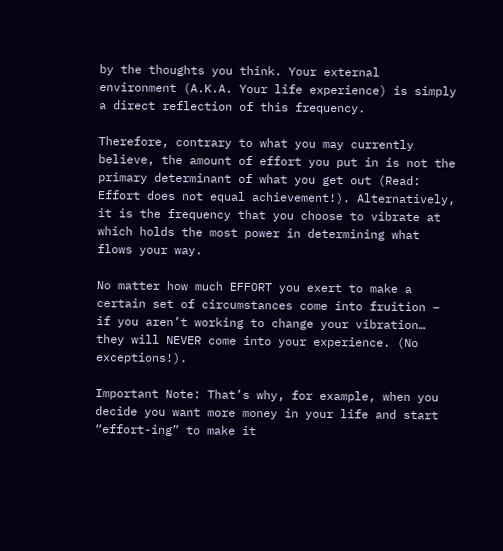by the thoughts you think. Your external environment (A.K.A. Your life experience) is simply a direct reflection of this frequency.

Therefore, contrary to what you may currently believe, the amount of effort you put in is not the primary determinant of what you get out (Read: Effort does not equal achievement!). Alternatively, it is the frequency that you choose to vibrate at which holds the most power in determining what flows your way.

No matter how much EFFORT you exert to make a certain set of circumstances come into fruition – if you aren’t working to change your vibration… they will NEVER come into your experience. (No exceptions!).

Important Note: That’s why, for example, when you decide you want more money in your life and start “effort-ing” to make it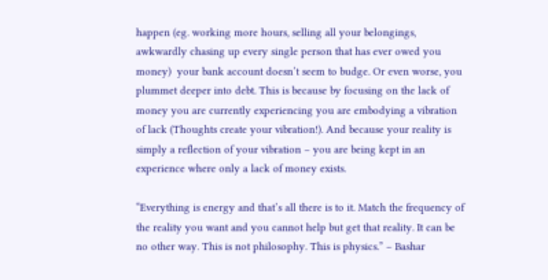happen (eg. working more hours, selling all your belongings, awkwardly chasing up every single person that has ever owed you money)  your bank account doesn’t seem to budge. Or even worse, you plummet deeper into debt. This is because by focusing on the lack of money you are currently experiencing you are embodying a vibration of lack (Thoughts create your vibration!). And because your reality is simply a reflection of your vibration – you are being kept in an experience where only a lack of money exists.

“Everything is energy and that’s all there is to it. Match the frequency of the reality you want and you cannot help but get that reality. It can be no other way. This is not philosophy. This is physics.” – Bashar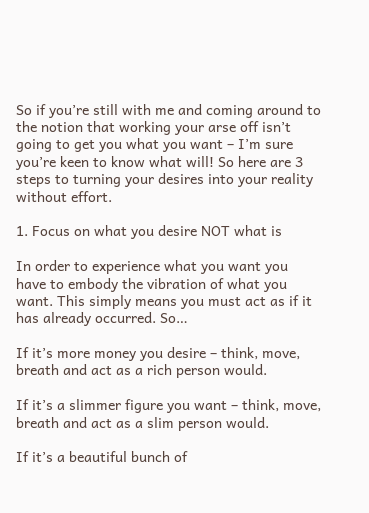So if you’re still with me and coming around to the notion that working your arse off isn’t going to get you what you want – I’m sure you’re keen to know what will! So here are 3 steps to turning your desires into your reality without effort.

1. Focus on what you desire NOT what is

In order to experience what you want you have to embody the vibration of what you want. This simply means you must act as if it has already occurred. So…

If it’s more money you desire – think, move, breath and act as a rich person would.

If it’s a slimmer figure you want – think, move, breath and act as a slim person would.

If it’s a beautiful bunch of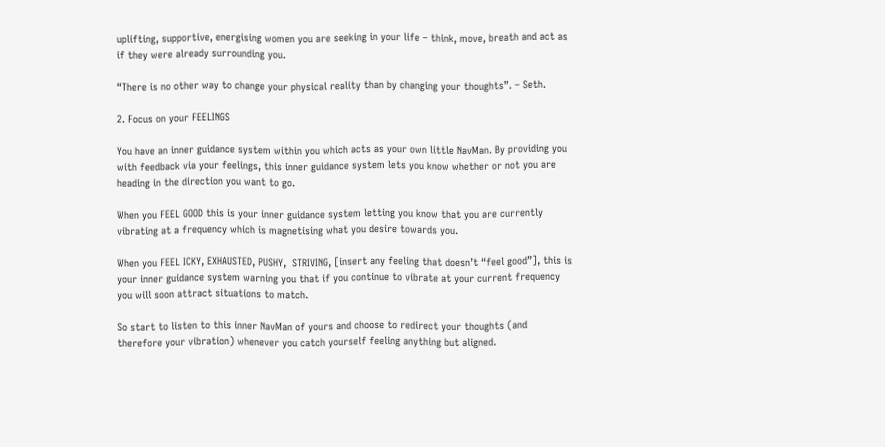uplifting, supportive, energising women you are seeking in your life – think, move, breath and act as if they were already surrounding you.

“There is no other way to change your physical reality than by changing your thoughts”. – Seth.

2. Focus on your FEELINGS

You have an inner guidance system within you which acts as your own little NavMan. By providing you with feedback via your feelings, this inner guidance system lets you know whether or not you are heading in the direction you want to go.

When you FEEL GOOD this is your inner guidance system letting you know that you are currently vibrating at a frequency which is magnetising what you desire towards you.

When you FEEL ICKY, EXHAUSTED, PUSHY,  STRIVING, [insert any feeling that doesn’t “feel good”], this is your inner guidance system warning you that if you continue to vibrate at your current frequency you will soon attract situations to match.

So start to listen to this inner NavMan of yours and choose to redirect your thoughts (and therefore your vibration) whenever you catch yourself feeling anything but aligned.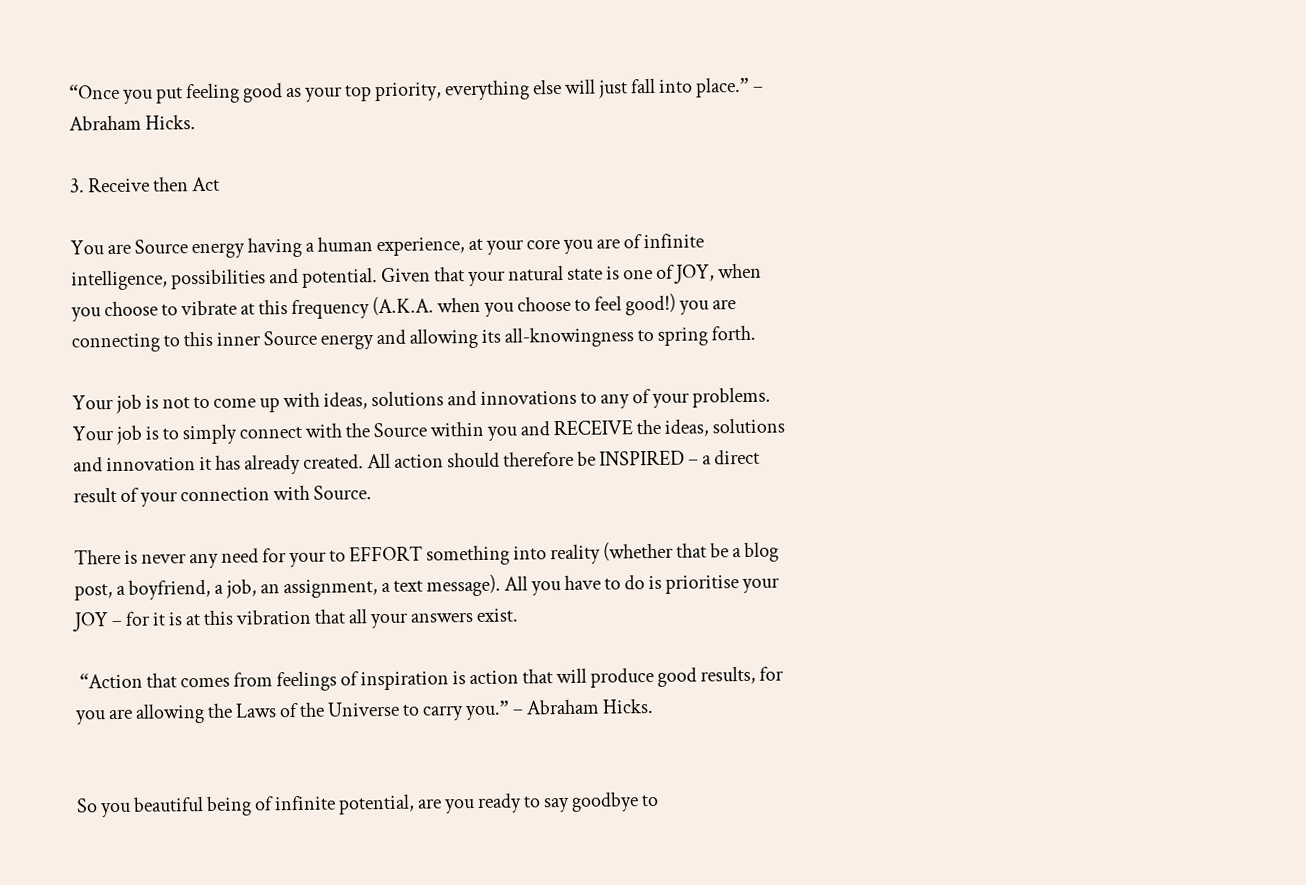“Once you put feeling good as your top priority, everything else will just fall into place.” – Abraham Hicks.

3. Receive then Act

You are Source energy having a human experience, at your core you are of infinite intelligence, possibilities and potential. Given that your natural state is one of JOY, when you choose to vibrate at this frequency (A.K.A. when you choose to feel good!) you are connecting to this inner Source energy and allowing its all-knowingness to spring forth.

Your job is not to come up with ideas, solutions and innovations to any of your problems. Your job is to simply connect with the Source within you and RECEIVE the ideas, solutions and innovation it has already created. All action should therefore be INSPIRED – a direct result of your connection with Source.

There is never any need for your to EFFORT something into reality (whether that be a blog post, a boyfriend, a job, an assignment, a text message). All you have to do is prioritise your JOY – for it is at this vibration that all your answers exist.

 “Action that comes from feelings of inspiration is action that will produce good results, for you are allowing the Laws of the Universe to carry you.” – Abraham Hicks.


So you beautiful being of infinite potential, are you ready to say goodbye to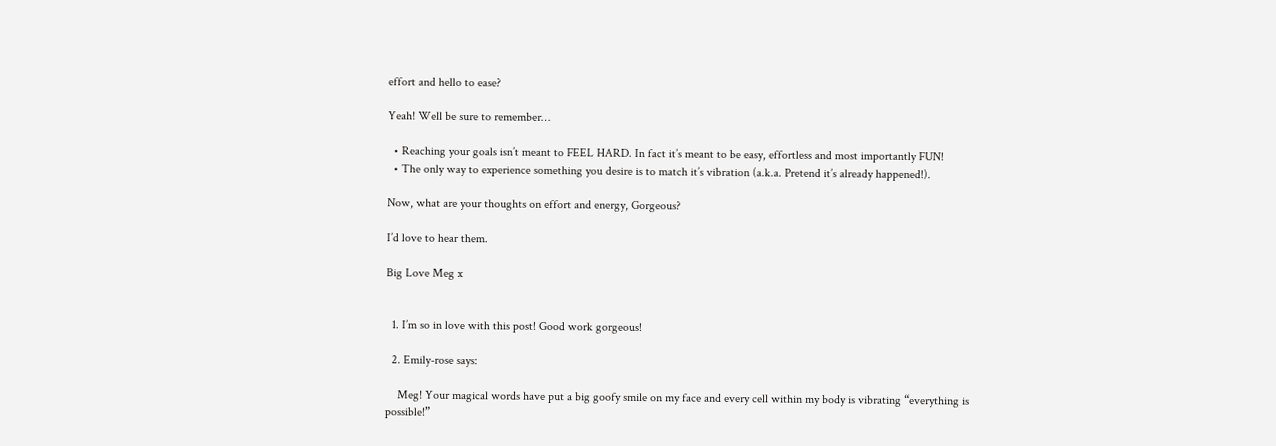effort and hello to ease?

Yeah! Well be sure to remember…

  • Reaching your goals isn’t meant to FEEL HARD. In fact it’s meant to be easy, effortless and most importantly FUN!
  • The only way to experience something you desire is to match it’s vibration (a.k.a. Pretend it’s already happened!).

Now, what are your thoughts on effort and energy, Gorgeous?

I’d love to hear them.

Big Love Meg x


  1. I’m so in love with this post! Good work gorgeous!

  2. Emily-rose says:

    Meg! Your magical words have put a big goofy smile on my face and every cell within my body is vibrating “everything is possible!”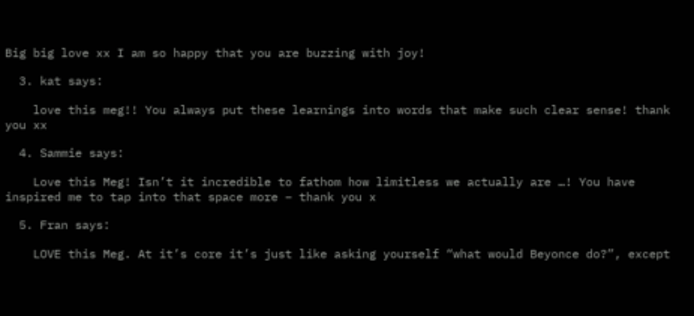Big big love xx I am so happy that you are buzzing with joy!

  3. kat says:

    love this meg!! You always put these learnings into words that make such clear sense! thank you xx

  4. Sammie says:

    Love this Meg! Isn’t it incredible to fathom how limitless we actually are …! You have inspired me to tap into that space more – thank you x

  5. Fran says:

    LOVE this Meg. At it’s core it’s just like asking yourself “what would Beyonce do?”, except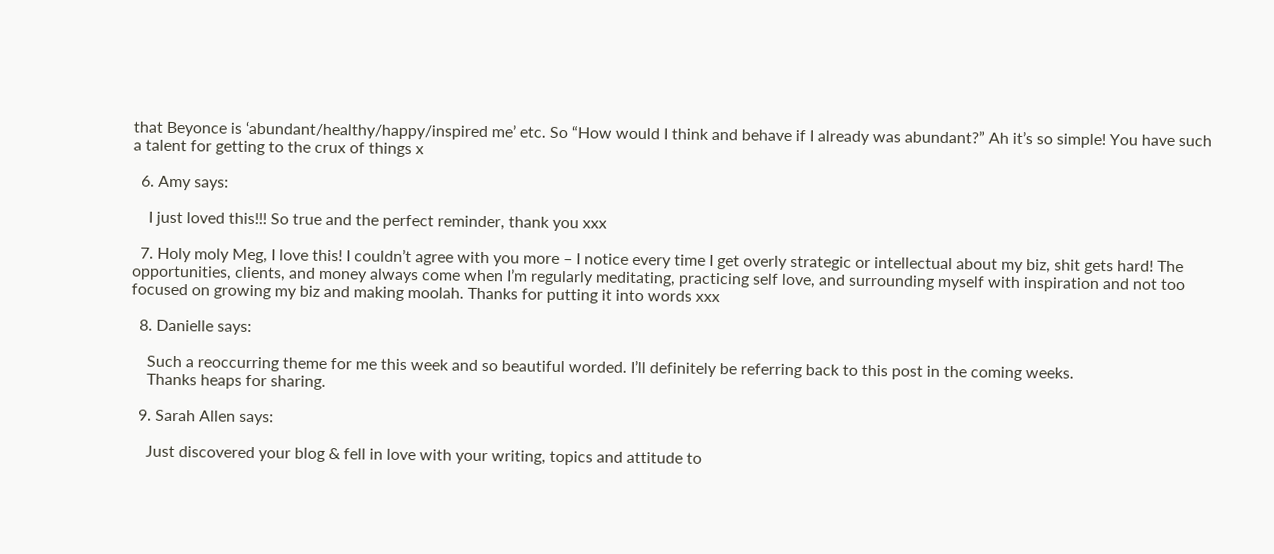that Beyonce is ‘abundant/healthy/happy/inspired me’ etc. So “How would I think and behave if I already was abundant?” Ah it’s so simple! You have such a talent for getting to the crux of things x

  6. Amy says:

    I just loved this!!! So true and the perfect reminder, thank you xxx

  7. Holy moly Meg, I love this! I couldn’t agree with you more – I notice every time I get overly strategic or intellectual about my biz, shit gets hard! The opportunities, clients, and money always come when I’m regularly meditating, practicing self love, and surrounding myself with inspiration and not too focused on growing my biz and making moolah. Thanks for putting it into words xxx

  8. Danielle says:

    Such a reoccurring theme for me this week and so beautiful worded. I’ll definitely be referring back to this post in the coming weeks.
    Thanks heaps for sharing.

  9. Sarah Allen says:

    Just discovered your blog & fell in love with your writing, topics and attitude to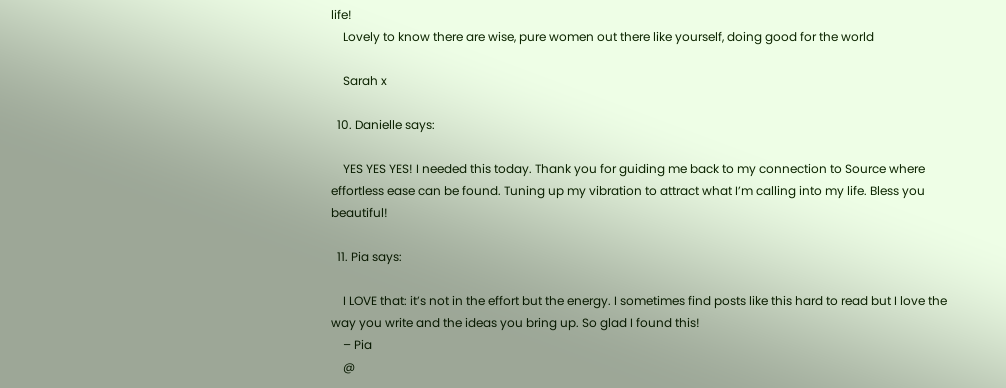life!
    Lovely to know there are wise, pure women out there like yourself, doing good for the world

    Sarah x

  10. Danielle says:

    YES YES YES! I needed this today. Thank you for guiding me back to my connection to Source where effortless ease can be found. Tuning up my vibration to attract what I’m calling into my life. Bless you beautiful!

  11. Pia says:

    I LOVE that: it’s not in the effort but the energy. I sometimes find posts like this hard to read but I love the way you write and the ideas you bring up. So glad I found this!
    – Pia
    @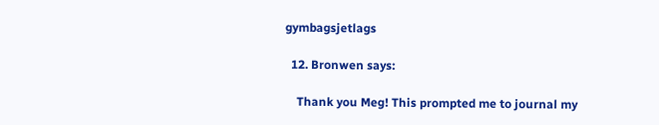gymbagsjetlags

  12. Bronwen says:

    Thank you Meg! This prompted me to journal my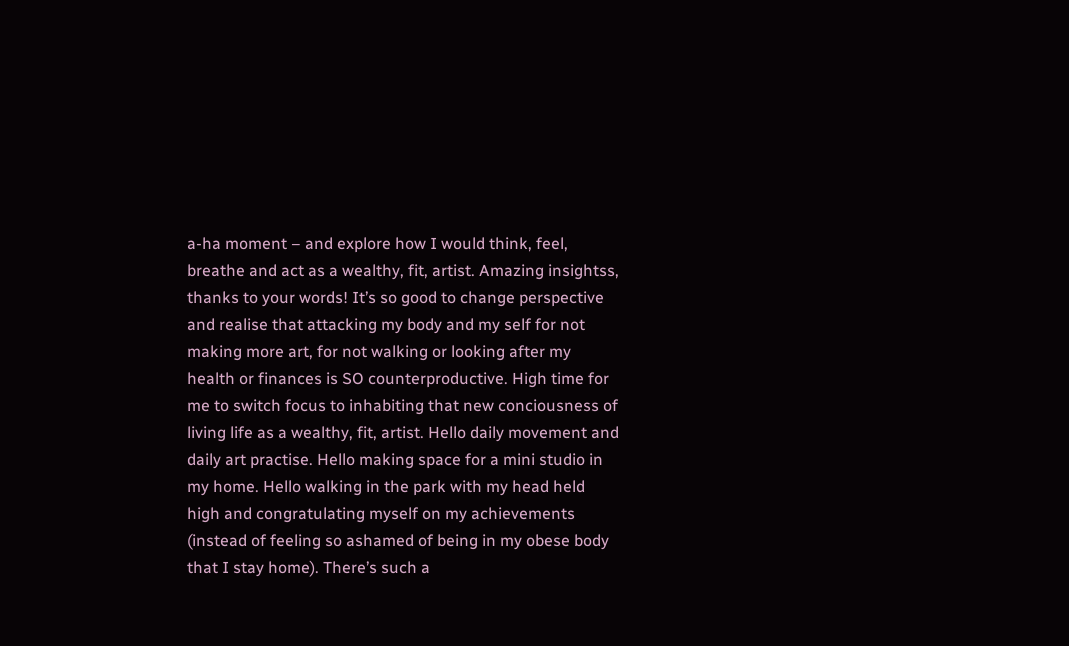a-ha moment – and explore how I would think, feel, breathe and act as a wealthy, fit, artist. Amazing insightss, thanks to your words! It’s so good to change perspective and realise that attacking my body and my self for not making more art, for not walking or looking after my health or finances is SO counterproductive. High time for me to switch focus to inhabiting that new conciousness of living life as a wealthy, fit, artist. Hello daily movement and daily art practise. Hello making space for a mini studio in my home. Hello walking in the park with my head held high and congratulating myself on my achievements (instead of feeling so ashamed of being in my obese body that I stay home). There’s such a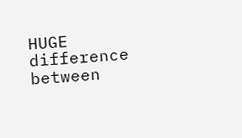HUGE difference between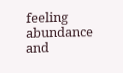feeling abundance and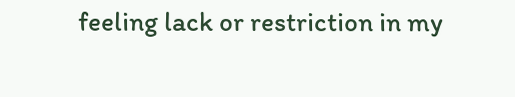feeling lack or restriction in my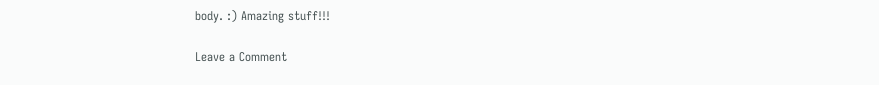body. :) Amazing stuff!!!

Leave a Comment